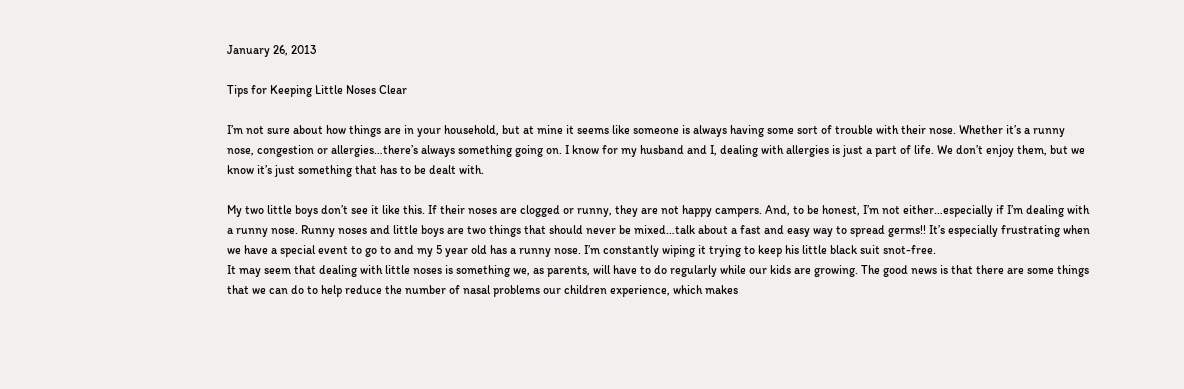January 26, 2013

Tips for Keeping Little Noses Clear

I’m not sure about how things are in your household, but at mine it seems like someone is always having some sort of trouble with their nose. Whether it’s a runny nose, congestion or allergies…there’s always something going on. I know for my husband and I, dealing with allergies is just a part of life. We don’t enjoy them, but we know it’s just something that has to be dealt with.

My two little boys don’t see it like this. If their noses are clogged or runny, they are not happy campers. And, to be honest, I’m not either…especially if I’m dealing with a runny nose. Runny noses and little boys are two things that should never be mixed…talk about a fast and easy way to spread germs!! It’s especially frustrating when we have a special event to go to and my 5 year old has a runny nose. I’m constantly wiping it trying to keep his little black suit snot-free.
It may seem that dealing with little noses is something we, as parents, will have to do regularly while our kids are growing. The good news is that there are some things that we can do to help reduce the number of nasal problems our children experience, which makes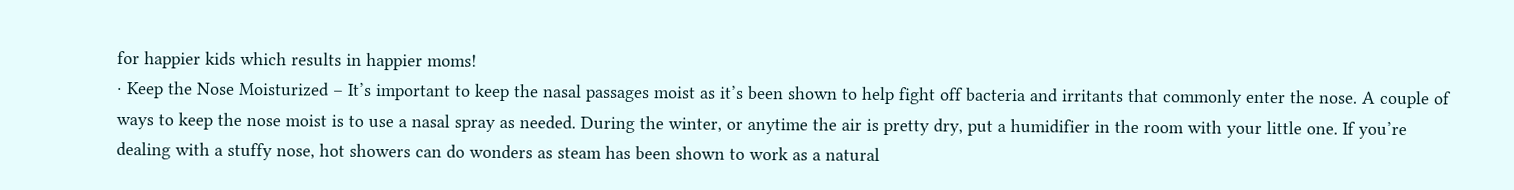for happier kids which results in happier moms!
· Keep the Nose Moisturized – It’s important to keep the nasal passages moist as it’s been shown to help fight off bacteria and irritants that commonly enter the nose. A couple of ways to keep the nose moist is to use a nasal spray as needed. During the winter, or anytime the air is pretty dry, put a humidifier in the room with your little one. If you’re dealing with a stuffy nose, hot showers can do wonders as steam has been shown to work as a natural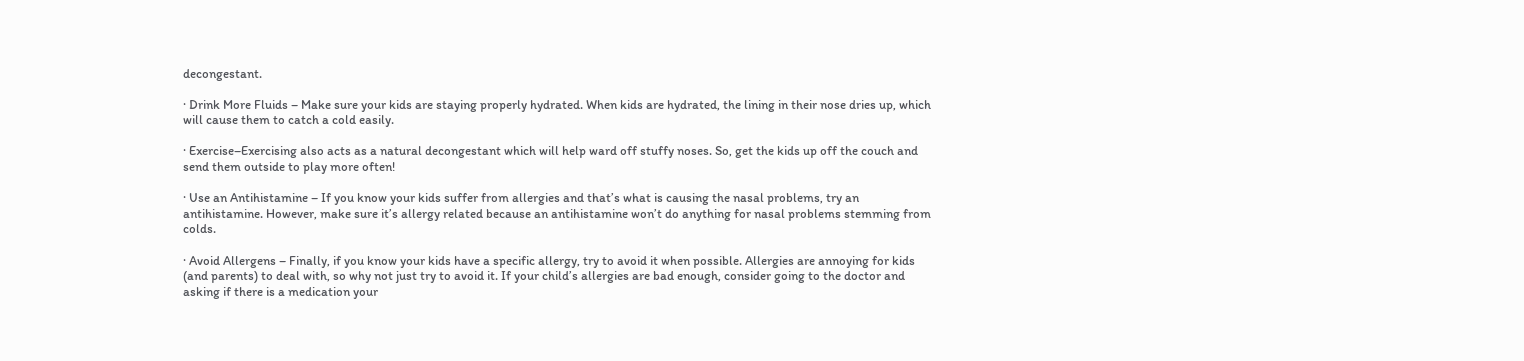decongestant.

· Drink More Fluids – Make sure your kids are staying properly hydrated. When kids are hydrated, the lining in their nose dries up, which will cause them to catch a cold easily.

· Exercise–Exercising also acts as a natural decongestant which will help ward off stuffy noses. So, get the kids up off the couch and send them outside to play more often!

· Use an Antihistamine – If you know your kids suffer from allergies and that’s what is causing the nasal problems, try an antihistamine. However, make sure it’s allergy related because an antihistamine won’t do anything for nasal problems stemming from colds.

· Avoid Allergens – Finally, if you know your kids have a specific allergy, try to avoid it when possible. Allergies are annoying for kids (and parents) to deal with, so why not just try to avoid it. If your child’s allergies are bad enough, consider going to the doctor and asking if there is a medication your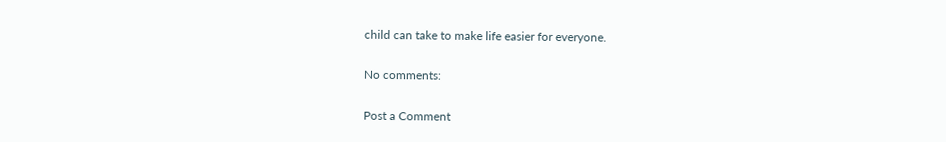child can take to make life easier for everyone.

No comments:

Post a Comment